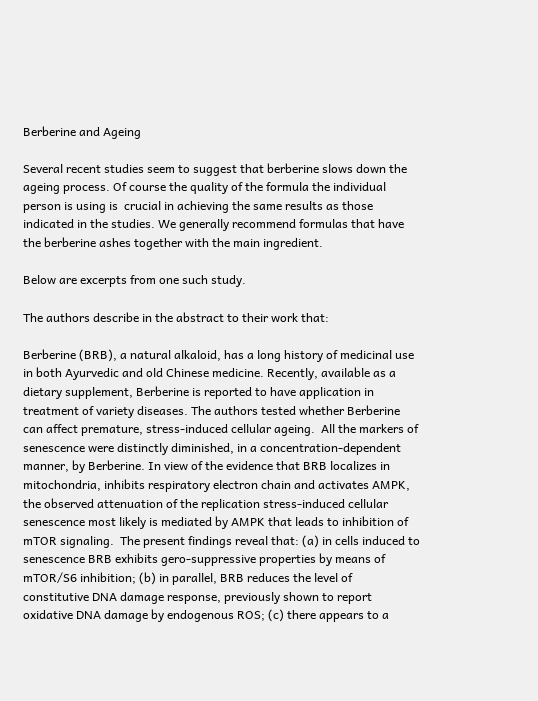Berberine and Ageing

Several recent studies seem to suggest that berberine slows down the ageing process. Of course the quality of the formula the individual person is using is  crucial in achieving the same results as those indicated in the studies. We generally recommend formulas that have the berberine ashes together with the main ingredient.

Below are excerpts from one such study.

The authors describe in the abstract to their work that:

Berberine (BRB), a natural alkaloid, has a long history of medicinal use in both Ayurvedic and old Chinese medicine. Recently, available as a dietary supplement, Berberine is reported to have application in treatment of variety diseases. The authors tested whether Berberine can affect premature, stress-induced cellular ageing.  All the markers of senescence were distinctly diminished, in a concentration-dependent manner, by Berberine. In view of the evidence that BRB localizes in mitochondria, inhibits respiratory electron chain and activates AMPK, the observed attenuation of the replication stress-induced cellular senescence most likely is mediated by AMPK that leads to inhibition of mTOR signaling.  The present findings reveal that: (a) in cells induced to senescence BRB exhibits gero-suppressive properties by means of mTOR/S6 inhibition; (b) in parallel, BRB reduces the level of constitutive DNA damage response, previously shown to report oxidative DNA damage by endogenous ROS; (c) there appears to a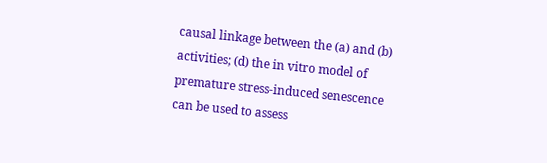causal linkage between the (a) and (b) activities; (d) the in vitro model of premature stress-induced senescence can be used to assess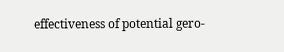effectiveness of potential gero-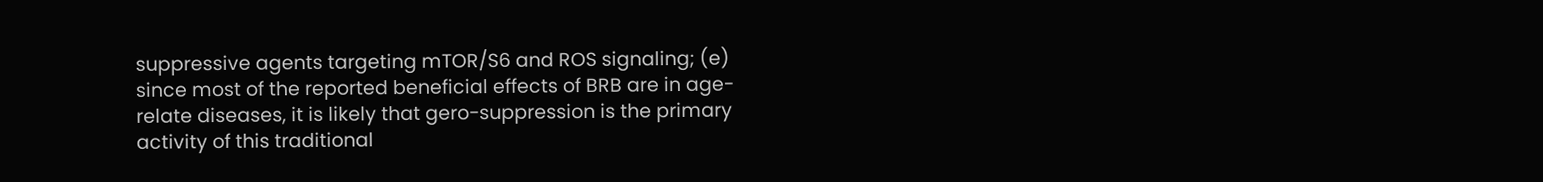suppressive agents targeting mTOR/S6 and ROS signaling; (e) since most of the reported beneficial effects of BRB are in age-relate diseases, it is likely that gero-suppression is the primary activity of this traditional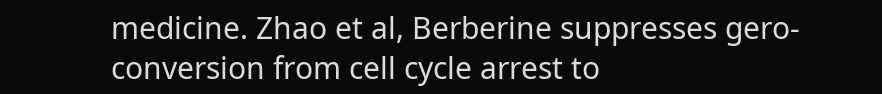medicine. Zhao et al, Berberine suppresses gero-conversion from cell cycle arrest to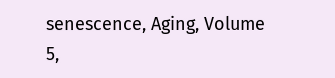senescence, Aging, Volume 5,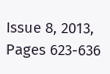Issue 8, 2013, Pages 623-636